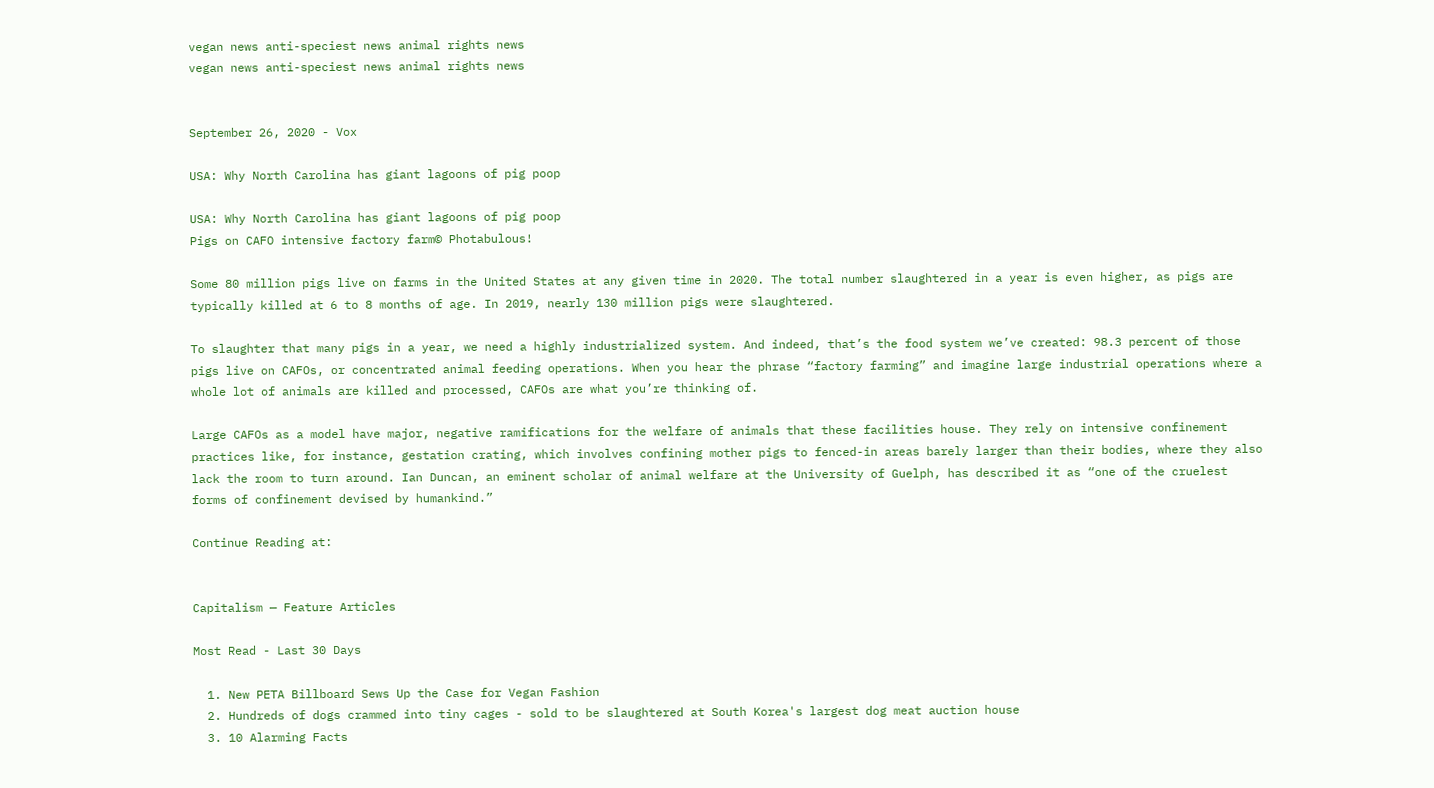vegan news anti-speciest news animal rights news
vegan news anti-speciest news animal rights news


September 26, 2020 - Vox

USA: Why North Carolina has giant lagoons of pig poop

USA: Why North Carolina has giant lagoons of pig poop
Pigs on CAFO intensive factory farm© Photabulous!

Some 80 million pigs live on farms in the United States at any given time in 2020. The total number slaughtered in a year is even higher, as pigs are typically killed at 6 to 8 months of age. In 2019, nearly 130 million pigs were slaughtered.

To slaughter that many pigs in a year, we need a highly industrialized system. And indeed, that’s the food system we’ve created: 98.3 percent of those pigs live on CAFOs, or concentrated animal feeding operations. When you hear the phrase “factory farming” and imagine large industrial operations where a whole lot of animals are killed and processed, CAFOs are what you’re thinking of.

Large CAFOs as a model have major, negative ramifications for the welfare of animals that these facilities house. They rely on intensive confinement practices like, for instance, gestation crating, which involves confining mother pigs to fenced-in areas barely larger than their bodies, where they also lack the room to turn around. Ian Duncan, an eminent scholar of animal welfare at the University of Guelph, has described it as “one of the cruelest forms of confinement devised by humankind.”

Continue Reading at:


Capitalism — Feature Articles

Most Read - Last 30 Days

  1. New PETA Billboard Sews Up the Case for Vegan Fashion
  2. Hundreds of dogs crammed into tiny cages - sold to be slaughtered at South Korea's largest dog meat auction house
  3. 10 Alarming Facts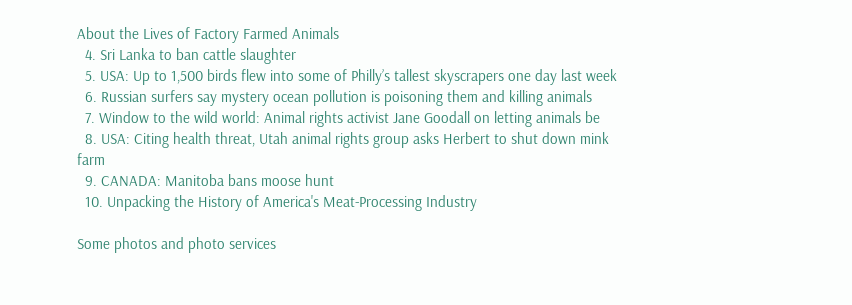About the Lives of Factory Farmed Animals
  4. Sri Lanka to ban cattle slaughter
  5. USA: Up to 1,500 birds flew into some of Philly’s tallest skyscrapers one day last week
  6. Russian surfers say mystery ocean pollution is poisoning them and killing animals
  7. Window to the wild world: Animal rights activist Jane Goodall on letting animals be
  8. USA: Citing health threat, Utah animal rights group asks Herbert to shut down mink farm
  9. CANADA: Manitoba bans moose hunt
  10. Unpacking the History of America's Meat-Processing Industry

Some photos and photo services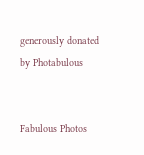generously donated by Photabulous


Fabulous Photos